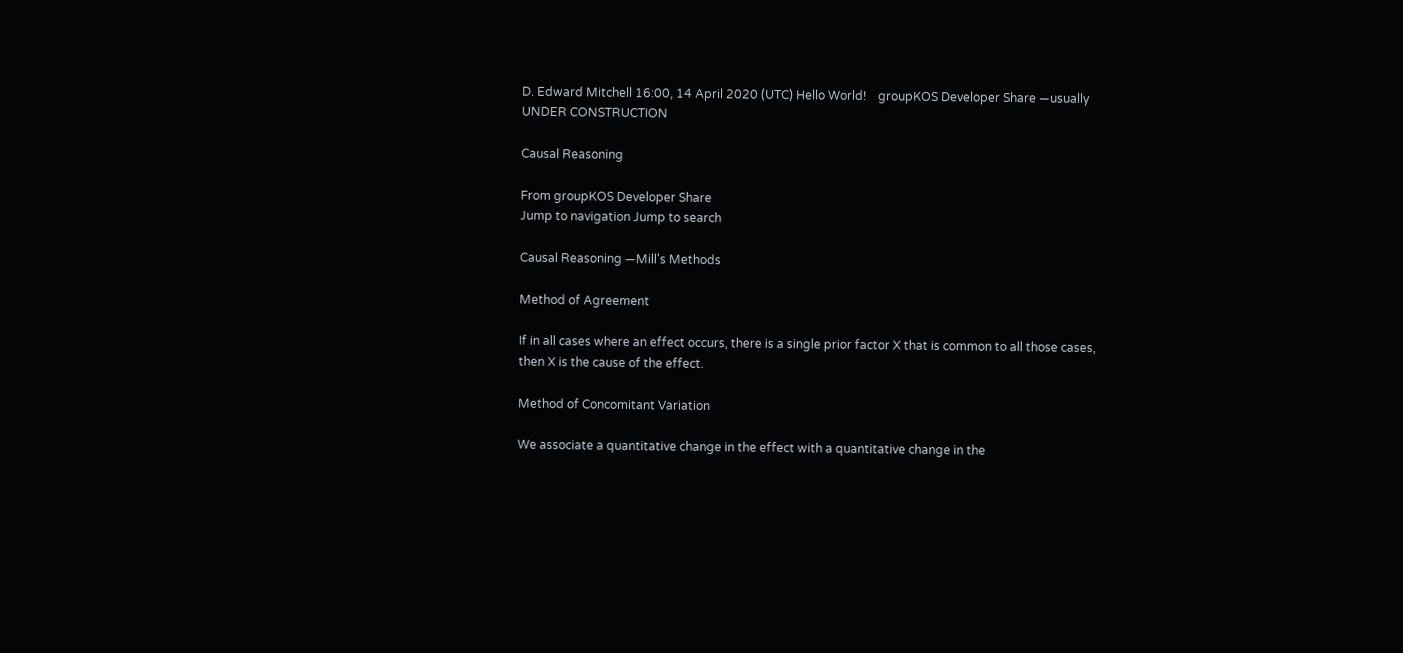D. Edward Mitchell 16:00, 14 April 2020 (UTC) Hello World!    groupKOS Developer Share —usually UNDER CONSTRUCTION

Causal Reasoning

From groupKOS Developer Share
Jump to navigation Jump to search

Causal Reasoning —Mill's Methods

Method of Agreement

If in all cases where an effect occurs, there is a single prior factor X that is common to all those cases, then X is the cause of the effect.

Method of Concomitant Variation

We associate a quantitative change in the effect with a quantitative change in the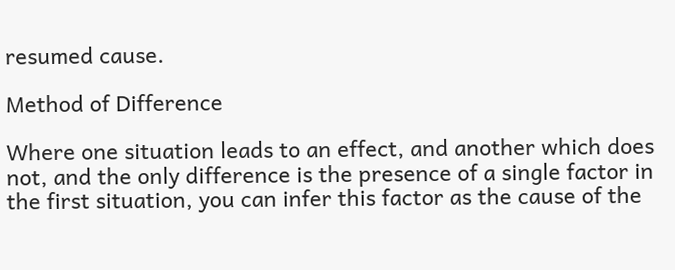resumed cause.

Method of Difference

Where one situation leads to an effect, and another which does not, and the only difference is the presence of a single factor in the first situation, you can infer this factor as the cause of the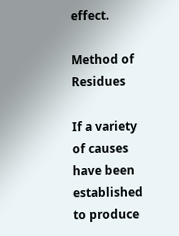effect.

Method of Residues

If a variety of causes have been established to produce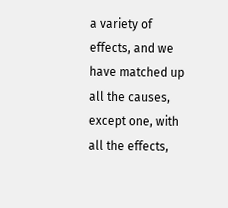a variety of effects, and we have matched up all the causes, except one, with all the effects,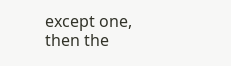except one, then the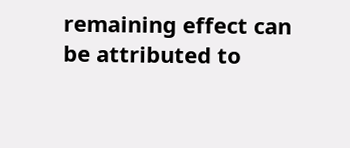remaining effect can be attributed to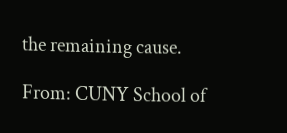the remaining cause.

From: CUNY School of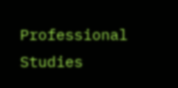Professional Studies